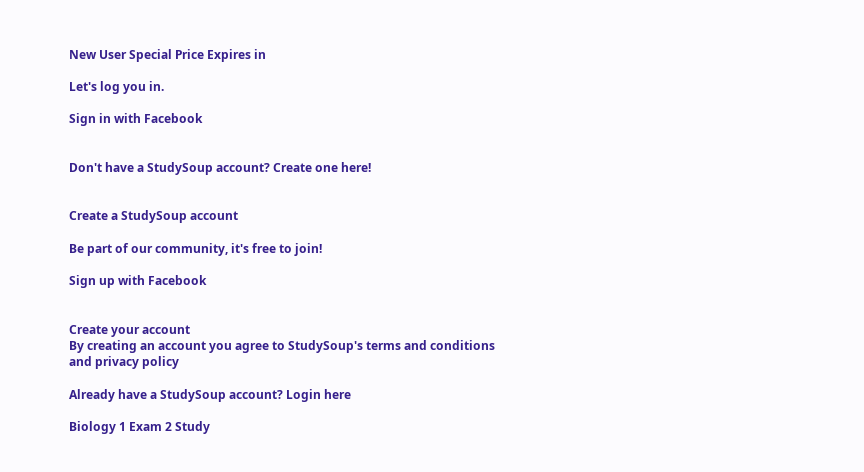New User Special Price Expires in

Let's log you in.

Sign in with Facebook


Don't have a StudySoup account? Create one here!


Create a StudySoup account

Be part of our community, it's free to join!

Sign up with Facebook


Create your account
By creating an account you agree to StudySoup's terms and conditions and privacy policy

Already have a StudySoup account? Login here

Biology 1 Exam 2 Study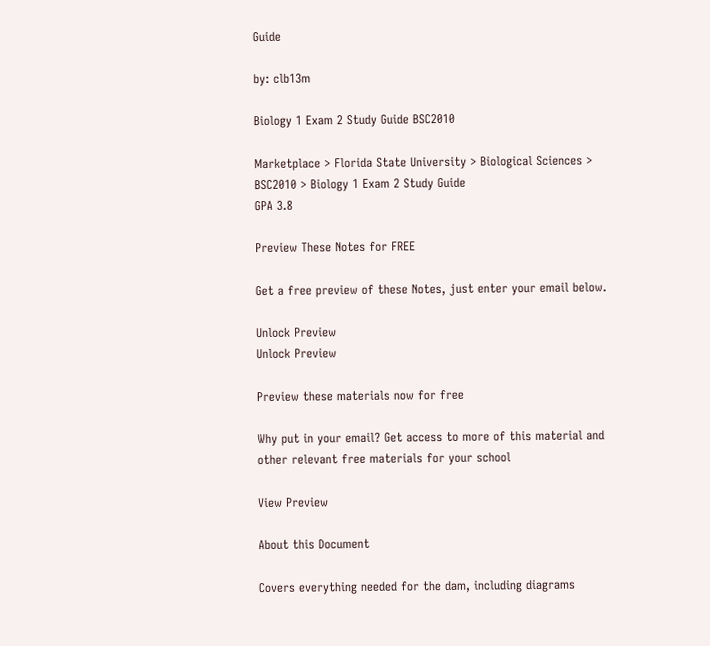Guide

by: clb13m

Biology 1 Exam 2 Study Guide BSC2010

Marketplace > Florida State University > Biological Sciences > BSC2010 > Biology 1 Exam 2 Study Guide
GPA 3.8

Preview These Notes for FREE

Get a free preview of these Notes, just enter your email below.

Unlock Preview
Unlock Preview

Preview these materials now for free

Why put in your email? Get access to more of this material and other relevant free materials for your school

View Preview

About this Document

Covers everything needed for the dam, including diagrams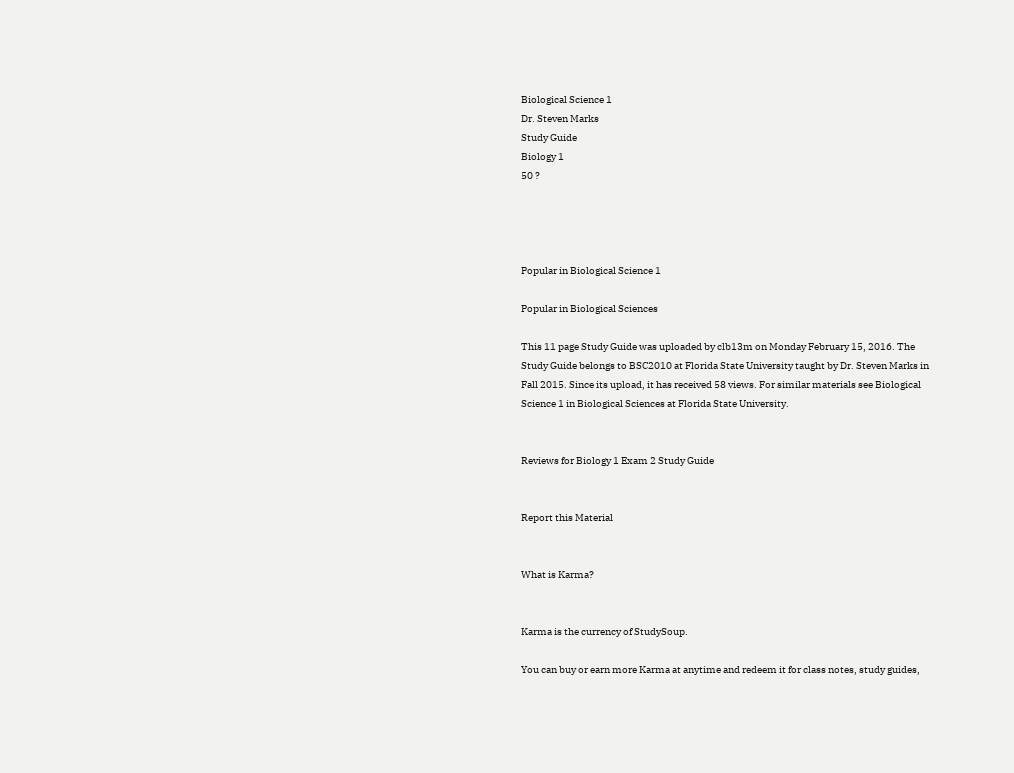Biological Science 1
Dr. Steven Marks
Study Guide
Biology 1
50 ?




Popular in Biological Science 1

Popular in Biological Sciences

This 11 page Study Guide was uploaded by clb13m on Monday February 15, 2016. The Study Guide belongs to BSC2010 at Florida State University taught by Dr. Steven Marks in Fall 2015. Since its upload, it has received 58 views. For similar materials see Biological Science 1 in Biological Sciences at Florida State University.


Reviews for Biology 1 Exam 2 Study Guide


Report this Material


What is Karma?


Karma is the currency of StudySoup.

You can buy or earn more Karma at anytime and redeem it for class notes, study guides,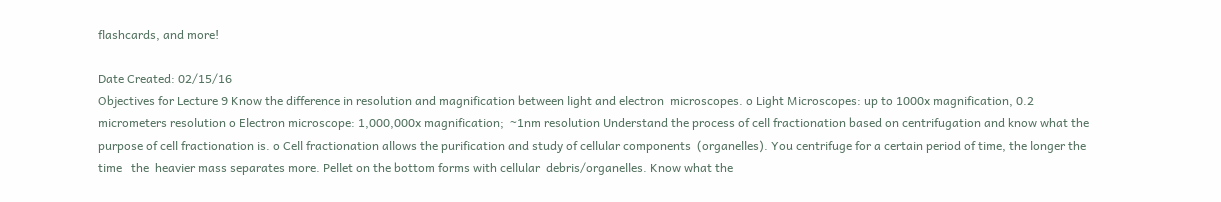flashcards, and more!

Date Created: 02/15/16
Objectives for Lecture 9 Know the difference in resolution and magnification between light and electron  microscopes. o Light Microscopes: up to 1000x magnification, 0.2 micrometers resolution o Electron microscope: 1,000,000x magnification;  ~1nm resolution Understand the process of cell fractionation based on centrifugation and know what the  purpose of cell fractionation is. o Cell fractionation allows the purification and study of cellular components  (organelles). You centrifuge for a certain period of time, the longer the time   the  heavier mass separates more. Pellet on the bottom forms with cellular  debris/organelles. Know what the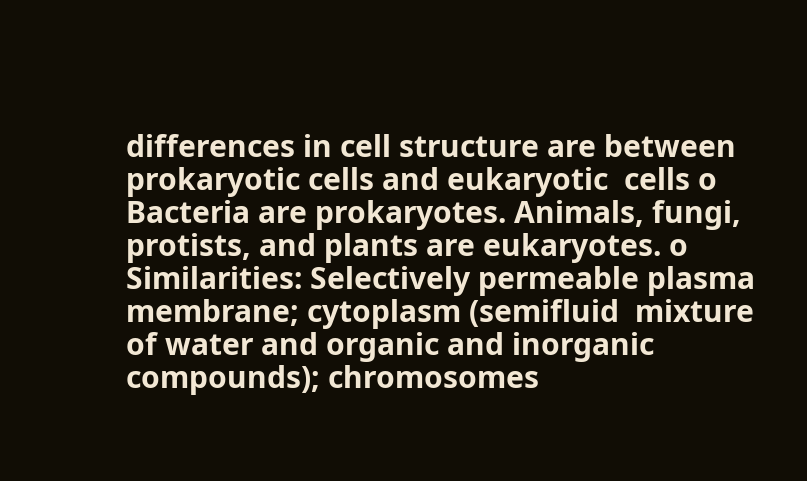differences in cell structure are between prokaryotic cells and eukaryotic  cells o Bacteria are prokaryotes. Animals, fungi, protists, and plants are eukaryotes. o Similarities: Selectively permeable plasma membrane; cytoplasm (semifluid  mixture of water and organic and inorganic compounds); chromosomes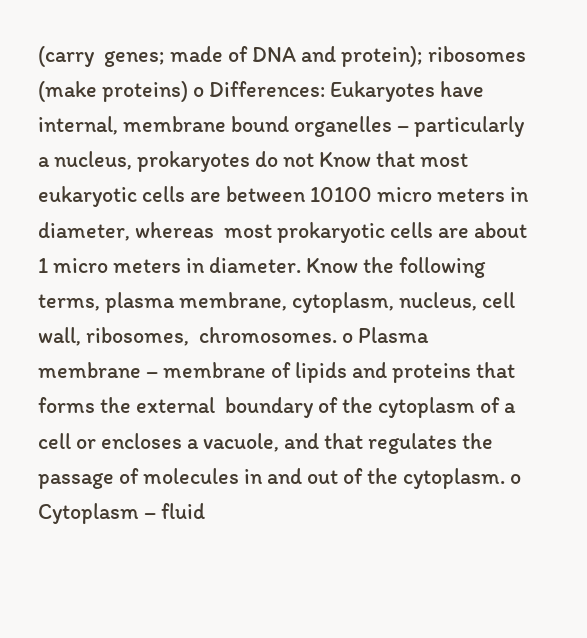(carry  genes; made of DNA and protein); ribosomes (make proteins) o Differences: Eukaryotes have internal, membrane bound organelles – particularly a nucleus, prokaryotes do not Know that most eukaryotic cells are between 10100 micro meters in diameter, whereas  most prokaryotic cells are about 1 micro meters in diameter. Know the following terms, plasma membrane, cytoplasm, nucleus, cell wall, ribosomes,  chromosomes. o Plasma membrane – membrane of lipids and proteins that forms the external  boundary of the cytoplasm of a cell or encloses a vacuole, and that regulates the  passage of molecules in and out of the cytoplasm. o Cytoplasm – fluid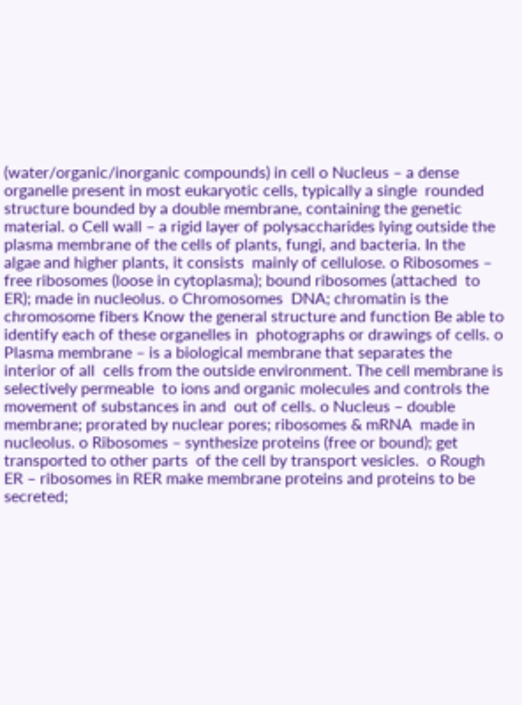(water/organic/inorganic compounds) in cell o Nucleus – a dense organelle present in most eukaryotic cells, typically a single  rounded structure bounded by a double membrane, containing the genetic  material. o Cell wall – a rigid layer of polysaccharides lying outside the plasma membrane of the cells of plants, fungi, and bacteria. In the algae and higher plants, it consists  mainly of cellulose. o Ribosomes – free ribosomes (loose in cytoplasma); bound ribosomes (attached  to ER); made in nucleolus. o Chromosomes  DNA; chromatin is the chromosome fibers Know the general structure and function Be able to identify each of these organelles in  photographs or drawings of cells. o Plasma membrane – is a biological membrane that separates the interior of all  cells from the outside environment. The cell membrane is selectively permeable  to ions and organic molecules and controls the movement of substances in and  out of cells. o Nucleus – double membrane; prorated by nuclear pores; ribosomes & mRNA  made in nucleolus. o Ribosomes – synthesize proteins (free or bound); get transported to other parts  of the cell by transport vesicles.  o Rough ER – ribosomes in RER make membrane proteins and proteins to be  secreted;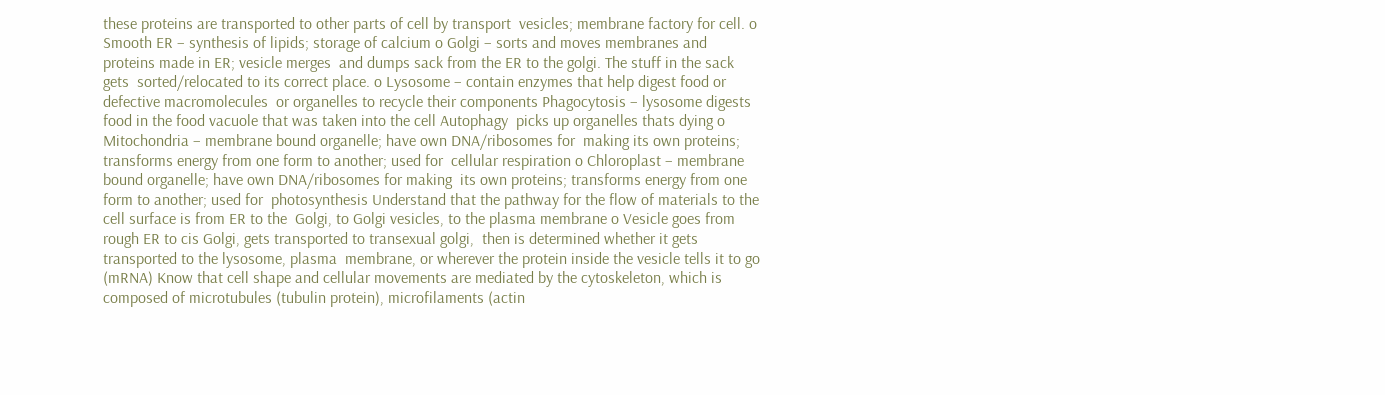these proteins are transported to other parts of cell by transport  vesicles; membrane factory for cell. o Smooth ER – synthesis of lipids; storage of calcium o Golgi – sorts and moves membranes and proteins made in ER; vesicle merges  and dumps sack from the ER to the golgi. The stuff in the sack gets  sorted/relocated to its correct place. o Lysosome – contain enzymes that help digest food or defective macromolecules  or organelles to recycle their components Phagocytosis – lysosome digests food in the food vacuole that was taken into the cell Autophagy  picks up organelles thats dying o Mitochondria – membrane bound organelle; have own DNA/ribosomes for  making its own proteins; transforms energy from one form to another; used for  cellular respiration o Chloroplast – membrane bound organelle; have own DNA/ribosomes for making  its own proteins; transforms energy from one form to another; used for  photosynthesis Understand that the pathway for the flow of materials to the cell surface is from ER to the  Golgi, to Golgi vesicles, to the plasma membrane o Vesicle goes from rough ER to cis Golgi, gets transported to transexual golgi,  then is determined whether it gets transported to the lysosome, plasma  membrane, or wherever the protein inside the vesicle tells it to go (mRNA) Know that cell shape and cellular movements are mediated by the cytoskeleton, which is  composed of microtubules (tubulin protein), microfilaments (actin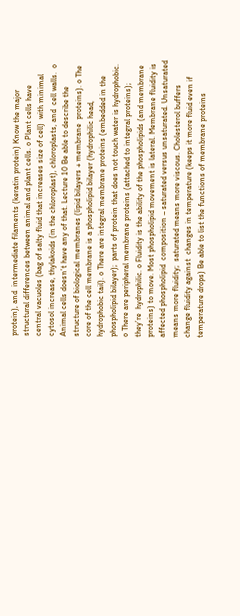protein), and  intermediate filaments (keratin protein) Know the major structural differences between animal and plant cells. o Plant cells have central vacuoles (bag of salty fluid that increases size of cell)  with minimal cytosol increase, thylakoids (in the chloroplast), chloroplasts, and  cell walls.  o Animal cells doesn’t have any of that. Lecture 10 Be able to describe the structure of biological membranes (lipid bilayers + membrane  proteins). o The core of the cell membrane is a phospholipid bilayer (hydrophilic head,  hydrophobic tail). o There are integral membrane proteins (embedded in the phospholipid bilayer);  parts of protein that does not touch water is hydrophobic. o There are peripheral membrane proteins (attached to integral proteins); they’re  hydrophilic. o Fluidity is the ability of the phospholipids (and membrane proteins) to move. Most phospholipid movement is lateral. Membrane fluidity is affected phospholipid  composition – saturated versus unsaturated. Unsaturated means more fluidity;  saturated means more viscous. Cholesterol buffers change fluidity against  changes in temperature (keeps it more fluid even if temperature drops) Be able to list the functions of membrane proteins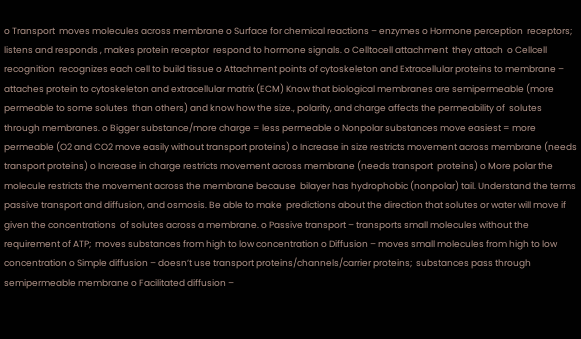o Transport  moves molecules across membrane o Surface for chemical reactions – enzymes o Hormone perception  receptors; listens and responds , makes protein receptor  respond to hormone signals. o Celltocell attachment  they attach  o Cellcell recognition  recognizes each cell to build tissue o Attachment points of cytoskeleton and Extracellular proteins to membrane –  attaches protein to cytoskeleton and extracellular matrix (ECM) Know that biological membranes are semipermeable (more permeable to some solutes  than others) and know how the size., polarity, and charge affects the permeability of  solutes through membranes. o Bigger substance/more charge = less permeable o Nonpolar substances move easiest = more permeable (O2 and CO2 move easily without transport proteins) o Increase in size restricts movement across membrane (needs transport proteins) o Increase in charge restricts movement across membrane (needs transport  proteins) o More polar the molecule restricts the movement across the membrane because  bilayer has hydrophobic (nonpolar) tail. Understand the terms passive transport and diffusion, and osmosis. Be able to make  predictions about the direction that solutes or water will move if given the concentrations  of solutes across a membrane. o Passive transport – transports small molecules without the requirement of ATP;  moves substances from high to low concentration o Diffusion – moves small molecules from high to low concentration o Simple diffusion – doesn’t use transport proteins/channels/carrier proteins;  substances pass through semipermeable membrane o Facilitated diffusion –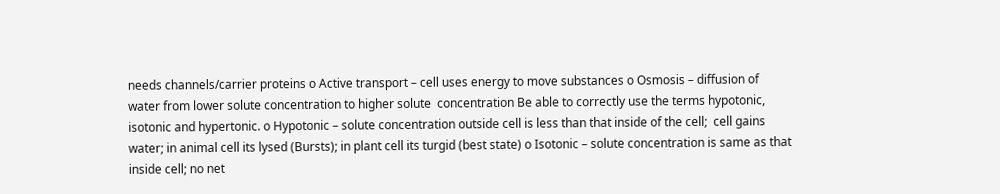needs channels/carrier proteins o Active transport – cell uses energy to move substances o Osmosis – diffusion of water from lower solute concentration to higher solute  concentration Be able to correctly use the terms hypotonic, isotonic and hypertonic. o Hypotonic – solute concentration outside cell is less than that inside of the cell;  cell gains water; in animal cell its lysed (Bursts); in plant cell its turgid (best state) o Isotonic – solute concentration is same as that inside cell; no net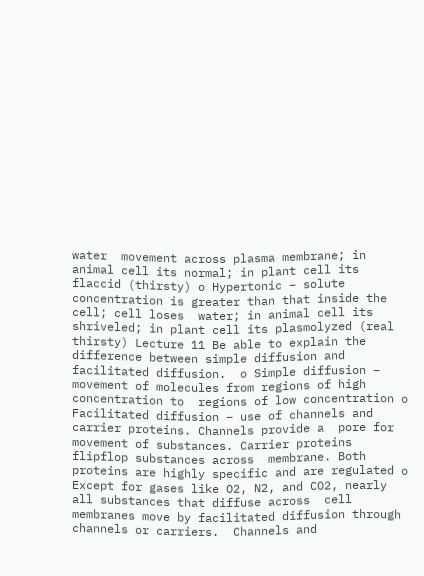water  movement across plasma membrane; in animal cell its normal; in plant cell its  flaccid (thirsty) o Hypertonic – solute concentration is greater than that inside the cell; cell loses  water; in animal cell its shriveled; in plant cell its plasmolyzed (real thirsty) Lecture 11 Be able to explain the difference between simple diffusion and facilitated diffusion.  o Simple diffusion – movement of molecules from regions of high concentration to  regions of low concentration o Facilitated diffusion – use of channels and carrier proteins. Channels provide a  pore for movement of substances. Carrier proteins flipflop substances across  membrane. Both proteins are highly specific and are regulated o Except for gases like O2, N2, and CO2, nearly all substances that diffuse across  cell membranes move by facilitated diffusion through channels or carriers.  Channels and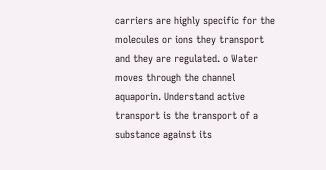carriers are highly specific for the molecules or ions they transport  and they are regulated. o Water moves through the channel aquaporin. Understand active transport is the transport of a substance against its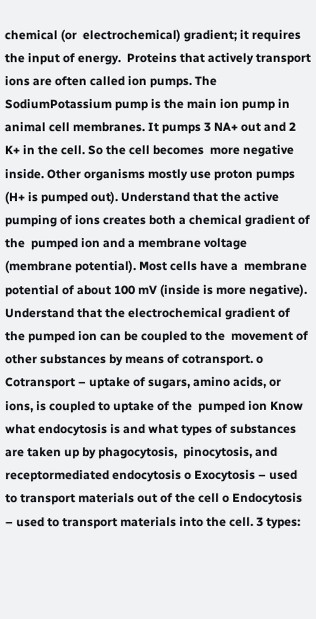chemical (or  electrochemical) gradient; it requires the input of energy.  Proteins that actively transport  ions are often called ion pumps. The SodiumPotassium pump is the main ion pump in  animal cell membranes. It pumps 3 NA+ out and 2 K+ in the cell. So the cell becomes  more negative inside. Other organisms mostly use proton pumps (H+ is pumped out). Understand that the active pumping of ions creates both a chemical gradient of the  pumped ion and a membrane voltage (membrane potential). Most cells have a  membrane potential of about 100 mV (inside is more negative). Understand that the electrochemical gradient of the pumped ion can be coupled to the  movement of other substances by means of cotransport. o Cotransport – uptake of sugars, amino acids, or ions, is coupled to uptake of the  pumped ion Know what endocytosis is and what types of substances are taken up by phagocytosis,  pinocytosis, and receptormediated endocytosis o Exocytosis – used to transport materials out of the cell o Endocytosis – used to transport materials into the cell. 3 types: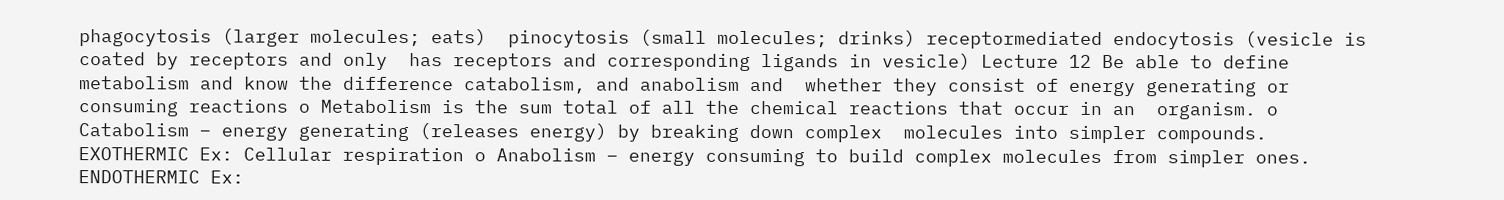phagocytosis (larger molecules; eats)  pinocytosis (small molecules; drinks) receptormediated endocytosis (vesicle is coated by receptors and only  has receptors and corresponding ligands in vesicle) Lecture 12 Be able to define metabolism and know the difference catabolism, and anabolism and  whether they consist of energy generating or consuming reactions o Metabolism is the sum total of all the chemical reactions that occur in an  organism. o Catabolism – energy generating (releases energy) by breaking down complex  molecules into simpler compounds. EXOTHERMIC Ex: Cellular respiration o Anabolism – energy consuming to build complex molecules from simpler ones.  ENDOTHERMIC Ex: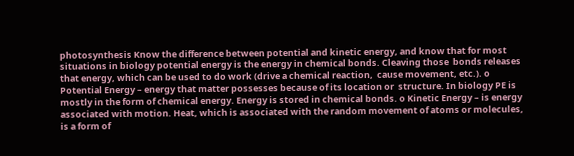photosynthesis Know the difference between potential and kinetic energy, and know that for most  situations in biology potential energy is the energy in chemical bonds. Cleaving those  bonds releases that energy, which can be used to do work (drive a chemical reaction,  cause movement, etc.). o Potential Energy – energy that matter possesses because of its location or  structure. In biology PE is mostly in the form of chemical energy. Energy is stored in chemical bonds. o Kinetic Energy – is energy associated with motion. Heat, which is associated with the random movement of atoms or molecules, is a form of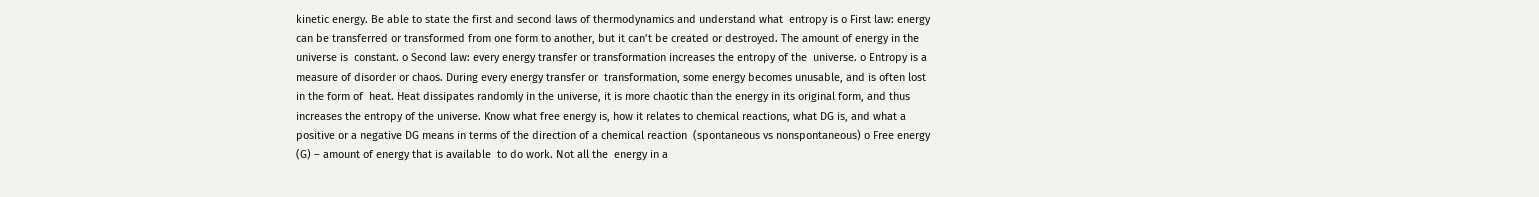kinetic energy. Be able to state the first and second laws of thermodynamics and understand what  entropy is o First law: energy can be transferred or transformed from one form to another, but it can’t be created or destroyed. The amount of energy in the universe is  constant. o Second law: every energy transfer or transformation increases the entropy of the  universe. o Entropy is a measure of disorder or chaos. During every energy transfer or  transformation, some energy becomes unusable, and is often lost in the form of  heat. Heat dissipates randomly in the universe, it is more chaotic than the energy in its original form, and thus increases the entropy of the universe. Know what free energy is, how it relates to chemical reactions, what DG is, and what a  positive or a negative DG means in terms of the direction of a chemical reaction  (spontaneous vs nonspontaneous) o Free energy (G) – amount of energy that is available  to do work. Not all the  energy in a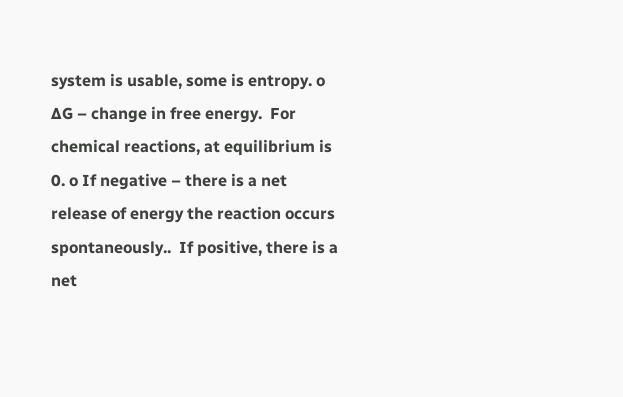system is usable, some is entropy. o ∆G – change in free energy.  For chemical reactions, at equilibrium is 0. o If negative – there is a net release of energy the reaction occurs spontaneously..  If positive, there is a net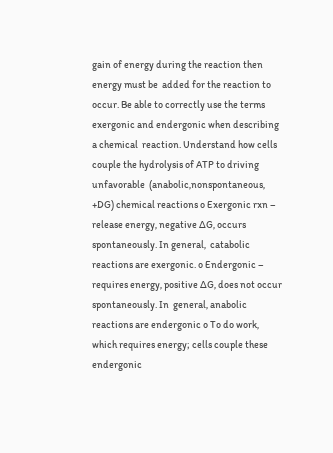gain of energy during the reaction then energy must be  added for the reaction to occur. Be able to correctly use the terms exergonic and endergonic when describing a chemical  reaction. Understand how cells couple the hydrolysis of ATP to driving unfavorable  (anabolic,nonspontaneous, +DG) chemical reactions o Exergonic rxn – release energy, negative ∆G, occurs spontaneously. In general,  catabolic reactions are exergonic. o Endergonic – requires energy, positive ∆G, does not occur spontaneously. In  general, anabolic reactions are endergonic o To do work, which requires energy; cells couple these endergonic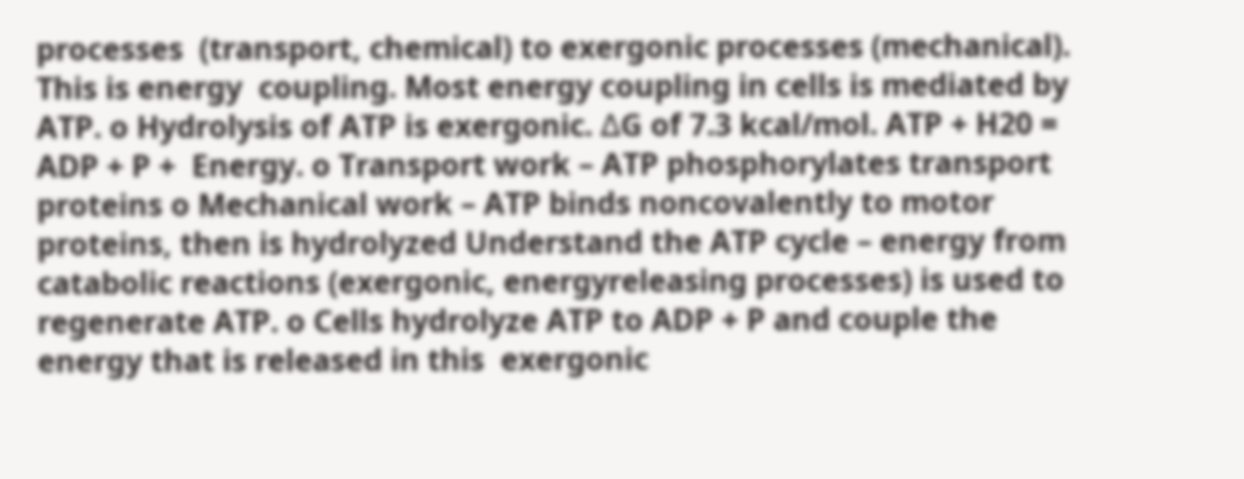processes  (transport, chemical) to exergonic processes (mechanical). This is energy  coupling. Most energy coupling in cells is mediated by ATP. o Hydrolysis of ATP is exergonic. ∆G of 7.3 kcal/mol. ATP + H20 = ADP + P +  Energy. o Transport work – ATP phosphorylates transport proteins o Mechanical work – ATP binds noncovalently to motor proteins, then is hydrolyzed Understand the ATP cycle – energy from catabolic reactions (exergonic, energyreleasing processes) is used to regenerate ATP. o Cells hydrolyze ATP to ADP + P and couple the energy that is released in this  exergonic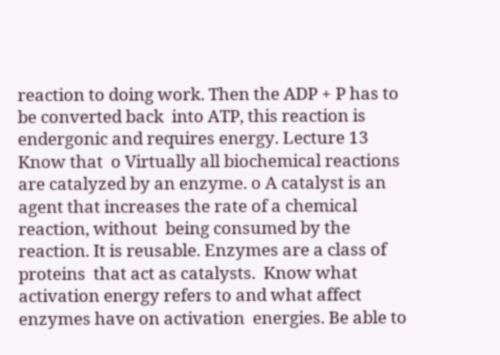reaction to doing work. Then the ADP + P has to be converted back  into ATP, this reaction is endergonic and requires energy. Lecture 13 Know that  o Virtually all biochemical reactions are catalyzed by an enzyme. o A catalyst is an agent that increases the rate of a chemical reaction, without  being consumed by the reaction. It is reusable. Enzymes are a class of proteins  that act as catalysts.  Know what activation energy refers to and what affect enzymes have on activation  energies. Be able to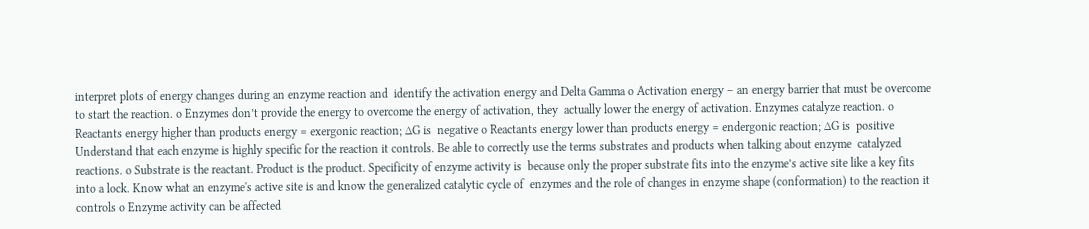interpret plots of energy changes during an enzyme reaction and  identify the activation energy and Delta Gamma o Activation energy – an energy barrier that must be overcome to start the reaction. o Enzymes don’t provide the energy to overcome the energy of activation, they  actually lower the energy of activation. Enzymes catalyze reaction. o Reactants energy higher than products energy = exergonic reaction; ∆G is  negative o Reactants energy lower than products energy = endergonic reaction; ∆G is  positive Understand that each enzyme is highly specific for the reaction it controls. Be able to correctly use the terms substrates and products when talking about enzyme  catalyzed reactions. o Substrate is the reactant. Product is the product. Specificity of enzyme activity is  because only the proper substrate fits into the enzyme’s active site like a key fits  into a lock. Know what an enzyme's active site is and know the generalized catalytic cycle of  enzymes and the role of changes in enzyme shape (conformation) to the reaction it  controls o Enzyme activity can be affected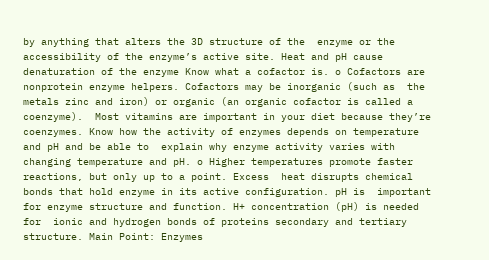by anything that alters the 3D structure of the  enzyme or the accessibility of the enzyme’s active site. Heat and pH cause denaturation of the enzyme Know what a cofactor is. o Cofactors are nonprotein enzyme helpers. Cofactors may be inorganic (such as  the metals zinc and iron) or organic (an organic cofactor is called a coenzyme).  Most vitamins are important in your diet because they’re coenzymes. Know how the activity of enzymes depends on temperature and pH and be able to  explain why enzyme activity varies with changing temperature and pH. o Higher temperatures promote faster reactions, but only up to a point. Excess  heat disrupts chemical bonds that hold enzyme in its active configuration. pH is  important for enzyme structure and function. H+ concentration (pH) is needed for  ionic and hydrogen bonds of proteins secondary and tertiary structure. Main Point: Enzymes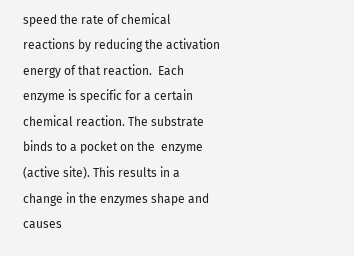speed the rate of chemical reactions by reducing the activation energy of that reaction.  Each enzyme is specific for a certain chemical reaction. The substrate binds to a pocket on the  enzyme (active site). This results in a change in the enzymes shape and causes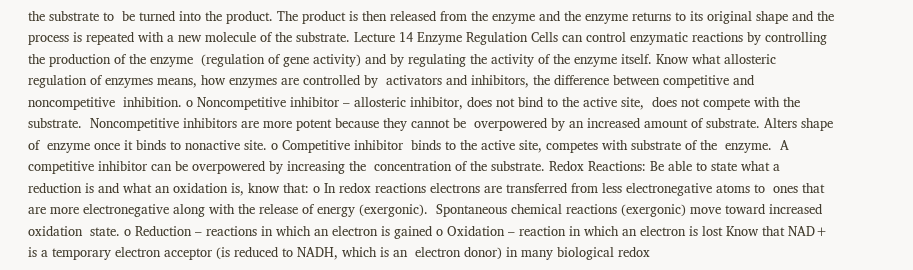the substrate to  be turned into the product. The product is then released from the enzyme and the enzyme returns to its original shape and the process is repeated with a new molecule of the substrate. Lecture 14 Enzyme Regulation Cells can control enzymatic reactions by controlling the production of the enzyme  (regulation of gene activity) and by regulating the activity of the enzyme itself. Know what allosteric regulation of enzymes means, how enzymes are controlled by  activators and inhibitors, the difference between competitive and noncompetitive  inhibition. o Noncompetitive inhibitor – allosteric inhibitor, does not bind to the active site,  does not compete with the substrate.  Noncompetitive inhibitors are more potent because they cannot be  overpowered by an increased amount of substrate. Alters shape of  enzyme once it binds to nonactive site. o Competitive inhibitor  binds to the active site, competes with substrate of the  enzyme.  A competitive inhibitor can be overpowered by increasing the  concentration of the substrate. Redox Reactions: Be able to state what a reduction is and what an oxidation is, know that: o In redox reactions electrons are transferred from less electronegative atoms to  ones that are more electronegative along with the release of energy (exergonic).  Spontaneous chemical reactions (exergonic) move toward increased oxidation  state. o Reduction – reactions in which an electron is gained o Oxidation – reaction in which an electron is lost Know that NAD+ is a temporary electron acceptor (is reduced to NADH, which is an  electron donor) in many biological redox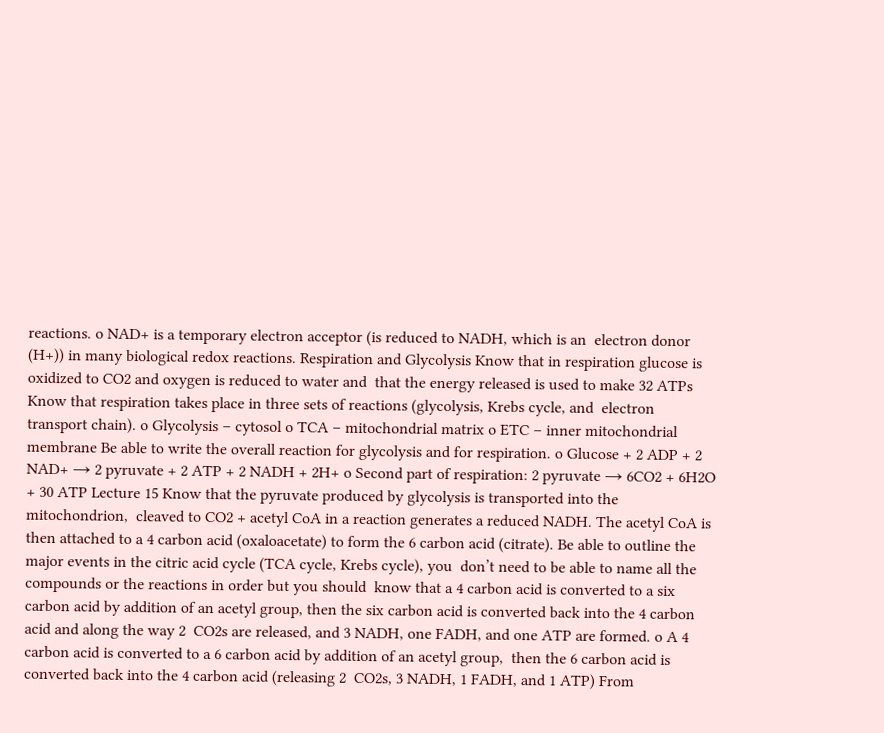reactions. o NAD+ is a temporary electron acceptor (is reduced to NADH, which is an  electron donor (H+)) in many biological redox reactions. Respiration and Glycolysis Know that in respiration glucose is oxidized to CO2 and oxygen is reduced to water and  that the energy released is used to make 32 ATPs Know that respiration takes place in three sets of reactions (glycolysis, Krebs cycle, and  electron transport chain). o Glycolysis – cytosol o TCA – mitochondrial matrix o ETC – inner mitochondrial membrane Be able to write the overall reaction for glycolysis and for respiration. o Glucose + 2 ADP + 2 NAD+ → 2 pyruvate + 2 ATP + 2 NADH + 2H+ o Second part of respiration: 2 pyruvate → 6CO2 + 6H2O + 30 ATP Lecture 15 Know that the pyruvate produced by glycolysis is transported into the mitochondrion,  cleaved to CO2 + acetyl CoA in a reaction generates a reduced NADH. The acetyl CoA is then attached to a 4 carbon acid (oxaloacetate) to form the 6 carbon acid (citrate). Be able to outline the major events in the citric acid cycle (TCA cycle, Krebs cycle), you  don’t need to be able to name all the compounds or the reactions in order but you should  know that a 4 carbon acid is converted to a six carbon acid by addition of an acetyl group, then the six carbon acid is converted back into the 4 carbon acid and along the way 2  CO2s are released, and 3 NADH, one FADH, and one ATP are formed. o A 4 carbon acid is converted to a 6 carbon acid by addition of an acetyl group,  then the 6 carbon acid is converted back into the 4 carbon acid (releasing 2  CO2s, 3 NADH, 1 FADH, and 1 ATP) From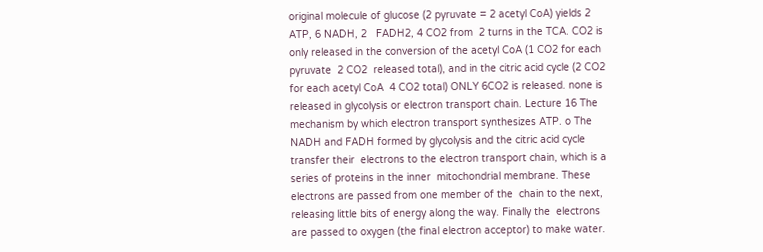original molecule of glucose (2 pyruvate = 2 acetyl CoA) yields 2 ATP, 6 NADH, 2   FADH2, 4 CO2 from  2 turns in the TCA. CO2 is only released in the conversion of the acetyl CoA (1 CO2 for each pyruvate  2 CO2  released total), and in the citric acid cycle (2 CO2 for each acetyl CoA  4 CO2 total) ONLY 6CO2 is released. none is released in glycolysis or electron transport chain. Lecture 16 The mechanism by which electron transport synthesizes ATP. o The NADH and FADH formed by glycolysis and the citric acid cycle transfer their  electrons to the electron transport chain, which is a series of proteins in the inner  mitochondrial membrane. These electrons are passed from one member of the  chain to the next, releasing little bits of energy along the way. Finally the  electrons are passed to oxygen (the final electron acceptor) to make water.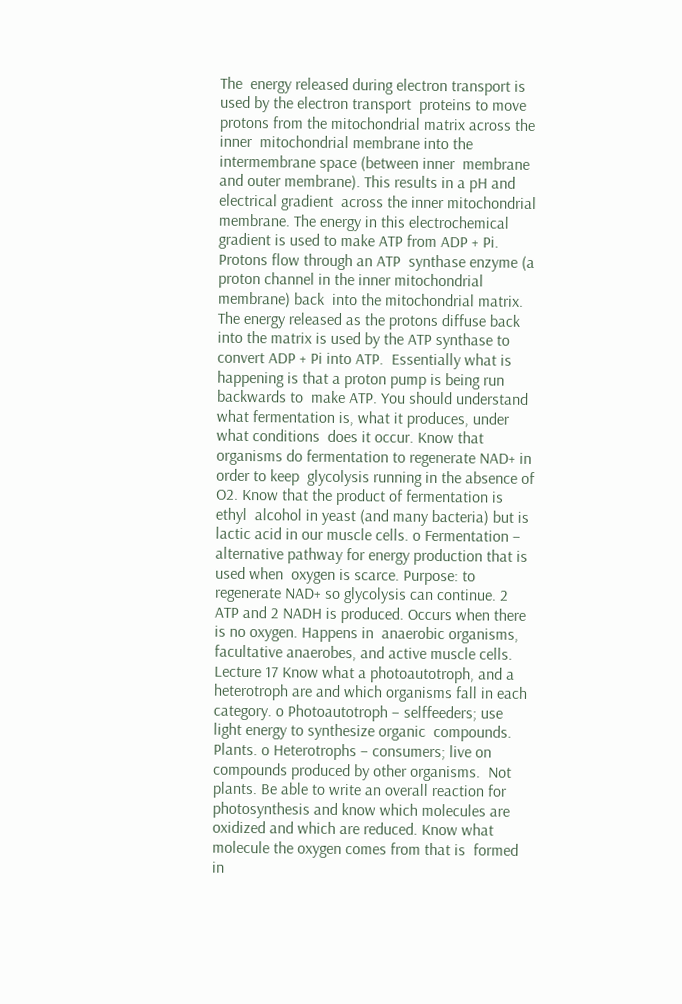The  energy released during electron transport is used by the electron transport  proteins to move protons from the mitochondrial matrix across the inner  mitochondrial membrane into the intermembrane space (between inner  membrane and outer membrane). This results in a pH and electrical gradient  across the inner mitochondrial membrane. The energy in this electrochemical  gradient is used to make ATP from ADP + Pi. Protons flow through an ATP  synthase enzyme (a proton channel in the inner mitochondrial membrane) back  into the mitochondrial matrix. The energy released as the protons diffuse back  into the matrix is used by the ATP synthase to convert ADP + Pi into ATP.  Essentially what is happening is that a proton pump is being run backwards to  make ATP. You should understand what fermentation is, what it produces, under what conditions  does it occur. Know that organisms do fermentation to regenerate NAD+ in order to keep  glycolysis running in the absence of O2. Know that the product of fermentation is ethyl  alcohol in yeast (and many bacteria) but is lactic acid in our muscle cells. o Fermentation – alternative pathway for energy production that is used when  oxygen is scarce. Purpose: to regenerate NAD+ so glycolysis can continue. 2  ATP and 2 NADH is produced. Occurs when there is no oxygen. Happens in  anaerobic organisms, facultative anaerobes, and active muscle cells. Lecture 17 Know what a photoautotroph, and a heterotroph are and which organisms fall in each  category. o Photoautotroph – selffeeders; use light energy to synthesize organic  compounds. Plants. o Heterotrophs – consumers; live on compounds produced by other organisms.  Not plants. Be able to write an overall reaction for photosynthesis and know which molecules are  oxidized and which are reduced. Know what molecule the oxygen comes from that is  formed in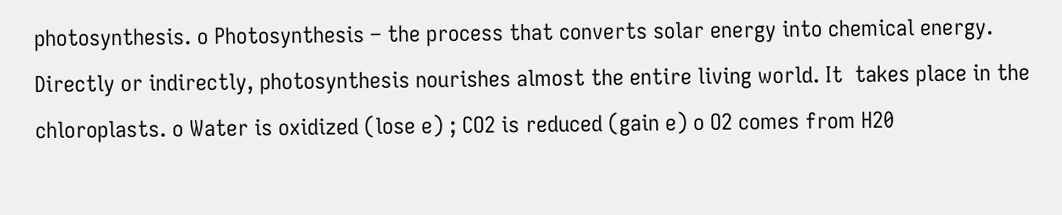photosynthesis. o Photosynthesis – the process that converts solar energy into chemical energy.  Directly or indirectly, photosynthesis nourishes almost the entire living world. It  takes place in the chloroplasts. o Water is oxidized (lose e) ; CO2 is reduced (gain e) o O2 comes from H20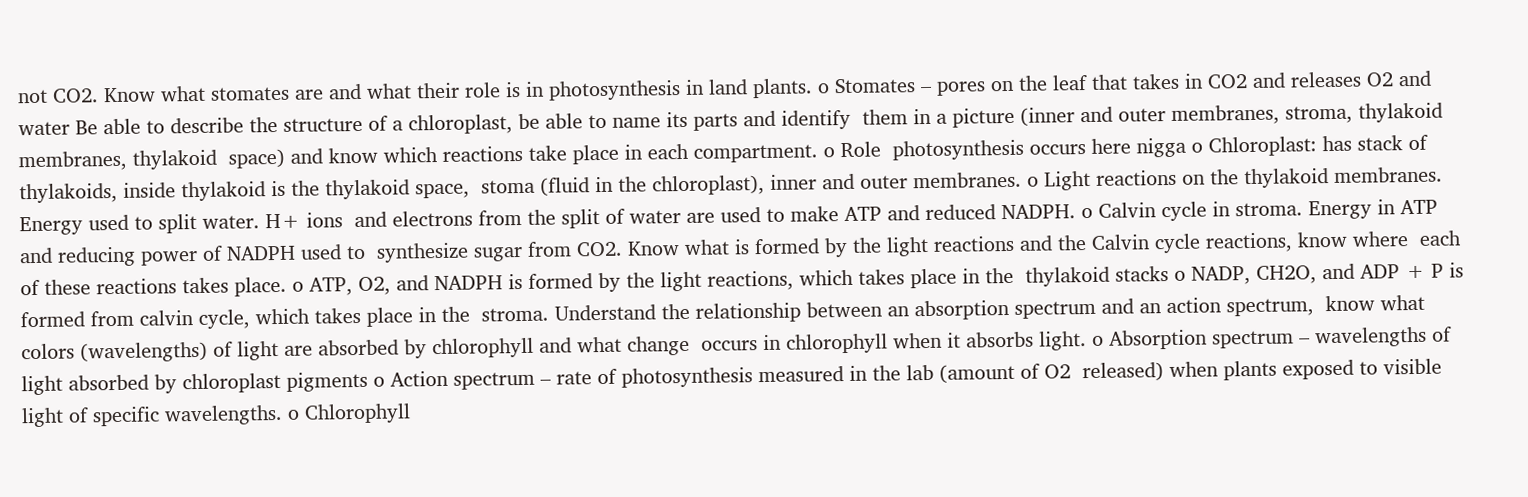not CO2. Know what stomates are and what their role is in photosynthesis in land plants. o Stomates – pores on the leaf that takes in CO2 and releases O2 and water Be able to describe the structure of a chloroplast, be able to name its parts and identify  them in a picture (inner and outer membranes, stroma, thylakoid membranes, thylakoid  space) and know which reactions take place in each compartment. o Role  photosynthesis occurs here nigga o Chloroplast: has stack of thylakoids, inside thylakoid is the thylakoid space,  stoma (fluid in the chloroplast), inner and outer membranes. o Light reactions on the thylakoid membranes. Energy used to split water. H+ ions  and electrons from the split of water are used to make ATP and reduced NADPH. o Calvin cycle in stroma. Energy in ATP and reducing power of NADPH used to  synthesize sugar from CO2. Know what is formed by the light reactions and the Calvin cycle reactions, know where  each of these reactions takes place. o ATP, O2, and NADPH is formed by the light reactions, which takes place in the  thylakoid stacks o NADP, CH2O, and ADP + P is formed from calvin cycle, which takes place in the  stroma. Understand the relationship between an absorption spectrum and an action spectrum,  know what colors (wavelengths) of light are absorbed by chlorophyll and what change  occurs in chlorophyll when it absorbs light. o Absorption spectrum – wavelengths of light absorbed by chloroplast pigments o Action spectrum – rate of photosynthesis measured in the lab (amount of O2  released) when plants exposed to visible light of specific wavelengths. o Chlorophyll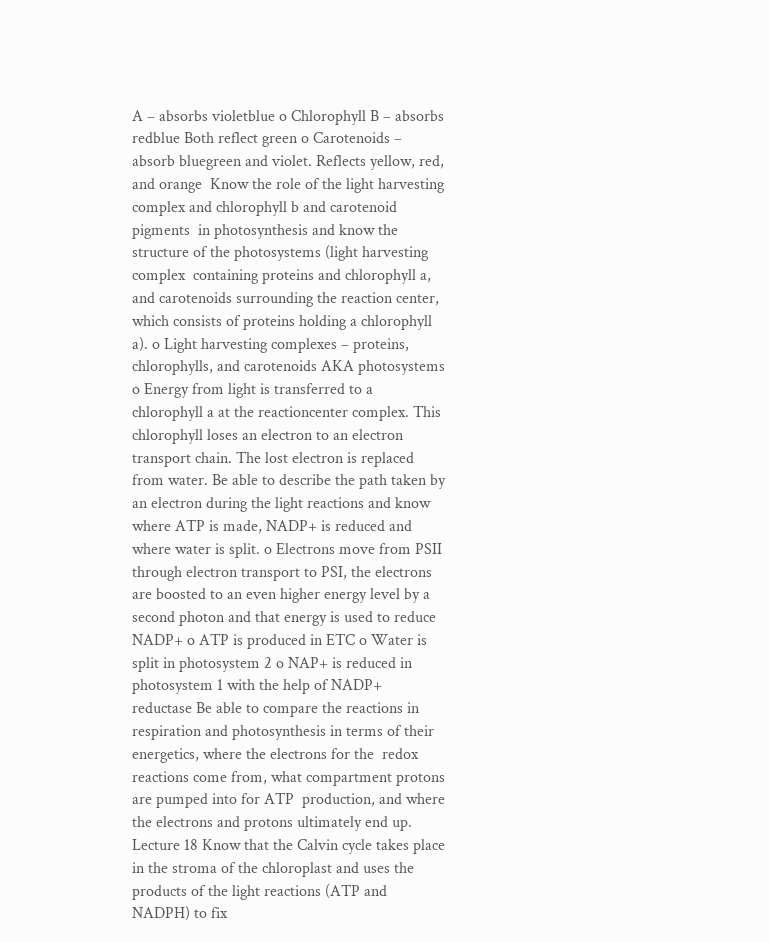A – absorbs violetblue o Chlorophyll B – absorbs redblue Both reflect green o Carotenoids – absorb bluegreen and violet. Reflects yellow, red, and orange  Know the role of the light harvesting complex and chlorophyll b and carotenoid pigments  in photosynthesis and know the structure of the photosystems (light harvesting complex  containing proteins and chlorophyll a, and carotenoids surrounding the reaction center,  which consists of proteins holding a chlorophyll a). o Light harvesting complexes – proteins, chlorophylls, and carotenoids AKA photosystems o Energy from light is transferred to a chlorophyll a at the reactioncenter complex. This chlorophyll loses an electron to an electron transport chain. The lost electron is replaced from water. Be able to describe the path taken by an electron during the light reactions and know where ATP is made, NADP+ is reduced and where water is split. o Electrons move from PSII through electron transport to PSI, the electrons are boosted to an even higher energy level by a second photon and that energy is used to reduce NADP+ o ATP is produced in ETC o Water is split in photosystem 2 o NAP+ is reduced in photosystem 1 with the help of NADP+ reductase Be able to compare the reactions in respiration and photosynthesis in terms of their energetics, where the electrons for the  redox reactions come from, what compartment protons are pumped into for ATP  production, and where the electrons and protons ultimately end up. Lecture 18 Know that the Calvin cycle takes place in the stroma of the chloroplast and uses the  products of the light reactions (ATP and NADPH) to fix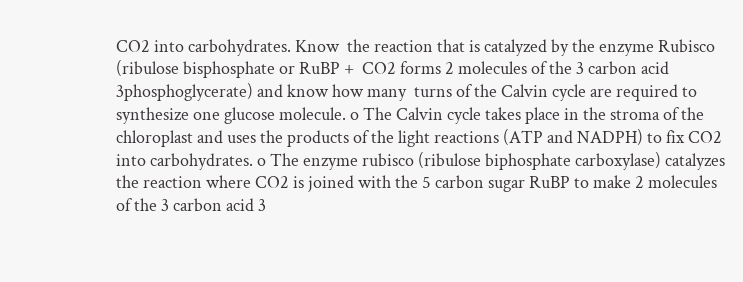CO2 into carbohydrates. Know  the reaction that is catalyzed by the enzyme Rubisco (ribulose bisphosphate or RuBP +  CO2 forms 2 molecules of the 3 carbon acid 3phosphoglycerate) and know how many  turns of the Calvin cycle are required to synthesize one glucose molecule. o The Calvin cycle takes place in the stroma of the chloroplast and uses the products of the light reactions (ATP and NADPH) to fix CO2 into carbohydrates. o The enzyme rubisco (ribulose biphosphate carboxylase) catalyzes the reaction where CO2 is joined with the 5 carbon sugar RuBP to make 2 molecules of the 3 carbon acid 3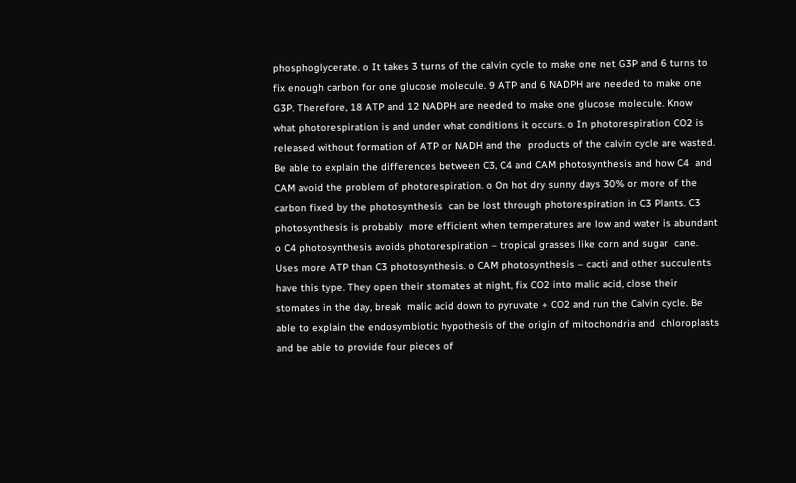phosphoglycerate. o It takes 3 turns of the calvin cycle to make one net G3P and 6 turns to fix enough carbon for one glucose molecule. 9 ATP and 6 NADPH are needed to make one G3P. Therefore, 18 ATP and 12 NADPH are needed to make one glucose molecule. Know what photorespiration is and under what conditions it occurs. o In photorespiration CO2 is released without formation of ATP or NADH and the  products of the calvin cycle are wasted. Be able to explain the differences between C3, C4 and CAM photosynthesis and how C4  and CAM avoid the problem of photorespiration. o On hot dry sunny days 30% or more of the carbon fixed by the photosynthesis  can be lost through photorespiration in C3 Plants. C3 photosynthesis is probably  more efficient when temperatures are low and water is abundant o C4 photosynthesis avoids photorespiration – tropical grasses like corn and sugar  cane. Uses more ATP than C3 photosynthesis. o CAM photosynthesis – cacti and other succulents have this type. They open their stomates at night, fix CO2 into malic acid, close their stomates in the day, break  malic acid down to pyruvate + CO2 and run the Calvin cycle. Be able to explain the endosymbiotic hypothesis of the origin of mitochondria and  chloroplasts and be able to provide four pieces of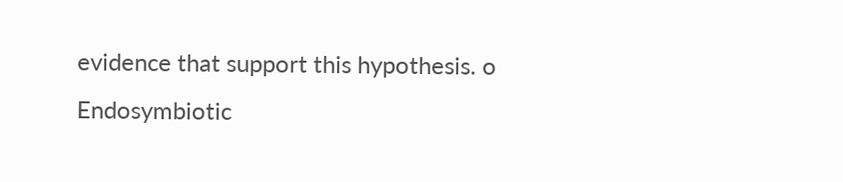evidence that support this hypothesis. o Endosymbiotic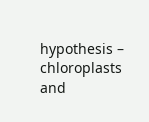hypothesis – chloroplasts and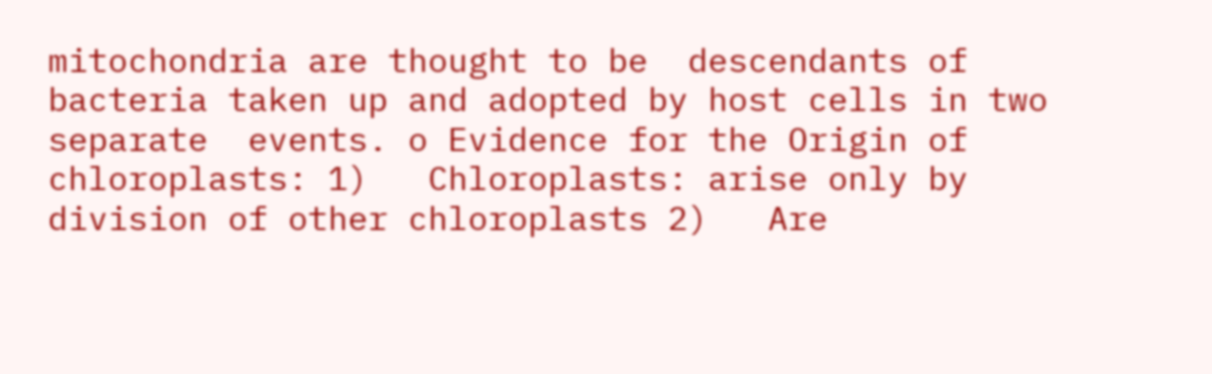mitochondria are thought to be  descendants of bacteria taken up and adopted by host cells in two separate  events. o Evidence for the Origin of chloroplasts: 1)   Chloroplasts: arise only by division of other chloroplasts 2)   Are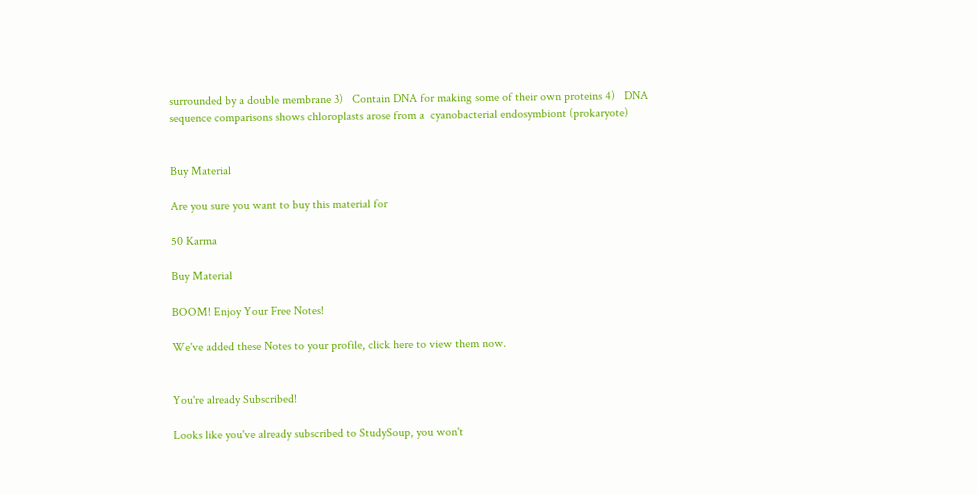surrounded by a double membrane 3)   Contain DNA for making some of their own proteins 4)   DNA sequence comparisons shows chloroplasts arose from a  cyanobacterial endosymbiont (prokaryote)


Buy Material

Are you sure you want to buy this material for

50 Karma

Buy Material

BOOM! Enjoy Your Free Notes!

We've added these Notes to your profile, click here to view them now.


You're already Subscribed!

Looks like you've already subscribed to StudySoup, you won't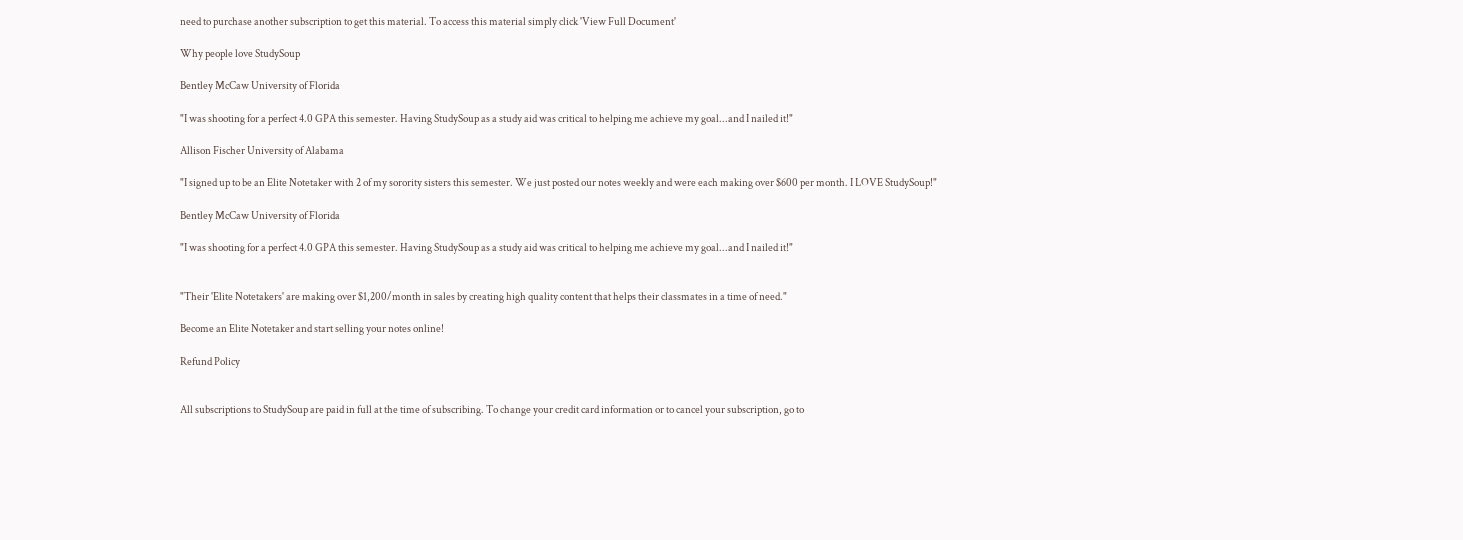need to purchase another subscription to get this material. To access this material simply click 'View Full Document'

Why people love StudySoup

Bentley McCaw University of Florida

"I was shooting for a perfect 4.0 GPA this semester. Having StudySoup as a study aid was critical to helping me achieve my goal...and I nailed it!"

Allison Fischer University of Alabama

"I signed up to be an Elite Notetaker with 2 of my sorority sisters this semester. We just posted our notes weekly and were each making over $600 per month. I LOVE StudySoup!"

Bentley McCaw University of Florida

"I was shooting for a perfect 4.0 GPA this semester. Having StudySoup as a study aid was critical to helping me achieve my goal...and I nailed it!"


"Their 'Elite Notetakers' are making over $1,200/month in sales by creating high quality content that helps their classmates in a time of need."

Become an Elite Notetaker and start selling your notes online!

Refund Policy


All subscriptions to StudySoup are paid in full at the time of subscribing. To change your credit card information or to cancel your subscription, go to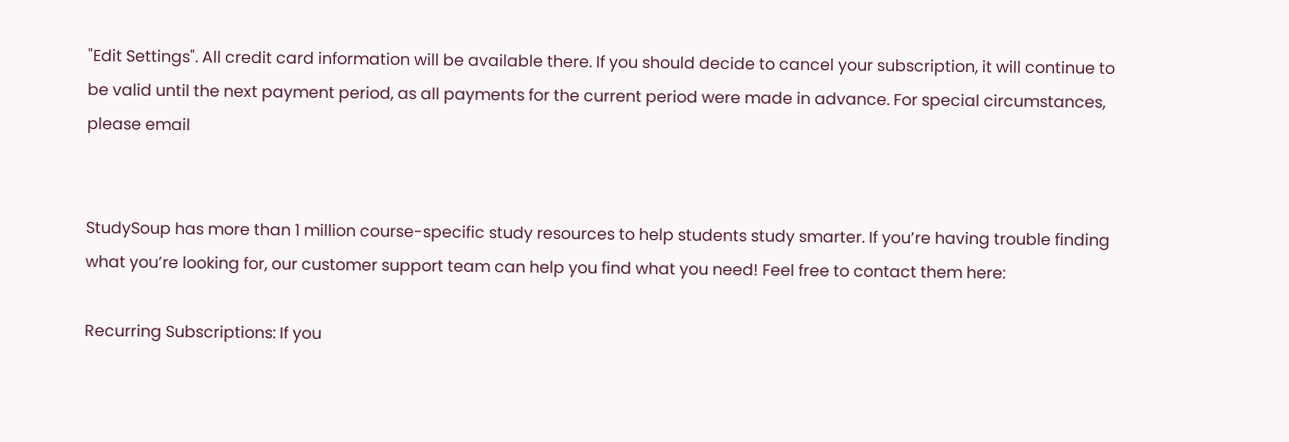"Edit Settings". All credit card information will be available there. If you should decide to cancel your subscription, it will continue to be valid until the next payment period, as all payments for the current period were made in advance. For special circumstances, please email


StudySoup has more than 1 million course-specific study resources to help students study smarter. If you’re having trouble finding what you’re looking for, our customer support team can help you find what you need! Feel free to contact them here:

Recurring Subscriptions: If you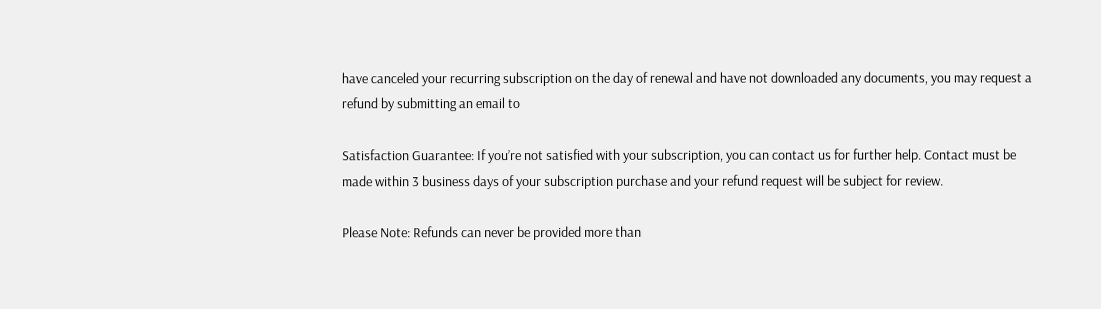have canceled your recurring subscription on the day of renewal and have not downloaded any documents, you may request a refund by submitting an email to

Satisfaction Guarantee: If you’re not satisfied with your subscription, you can contact us for further help. Contact must be made within 3 business days of your subscription purchase and your refund request will be subject for review.

Please Note: Refunds can never be provided more than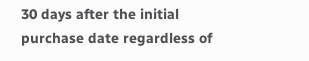30 days after the initial purchase date regardless of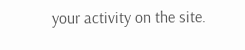your activity on the site.